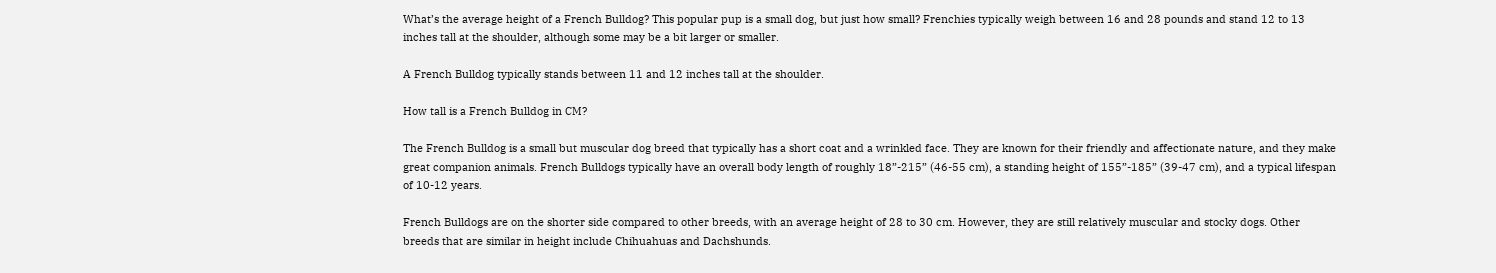What’s the average height of a French Bulldog? This popular pup is a small dog, but just how small? Frenchies typically weigh between 16 and 28 pounds and stand 12 to 13 inches tall at the shoulder, although some may be a bit larger or smaller.

A French Bulldog typically stands between 11 and 12 inches tall at the shoulder.

How tall is a French Bulldog in CM?

The French Bulldog is a small but muscular dog breed that typically has a short coat and a wrinkled face. They are known for their friendly and affectionate nature, and they make great companion animals. French Bulldogs typically have an overall body length of roughly 18”-215” (46-55 cm), a standing height of 155”-185” (39-47 cm), and a typical lifespan of 10-12 years.

French Bulldogs are on the shorter side compared to other breeds, with an average height of 28 to 30 cm. However, they are still relatively muscular and stocky dogs. Other breeds that are similar in height include Chihuahuas and Dachshunds.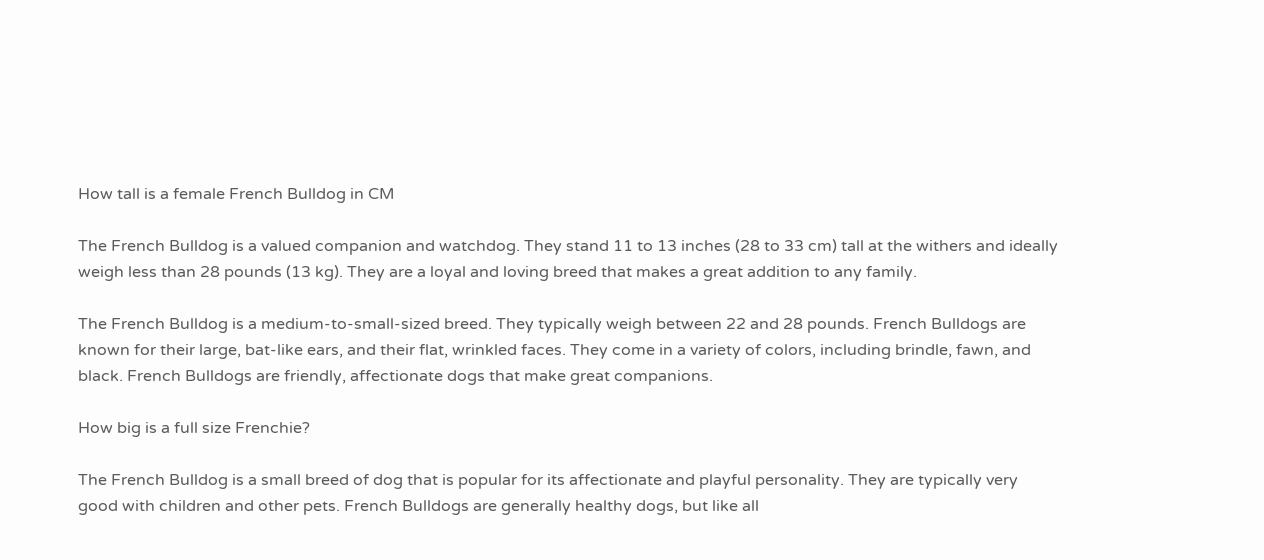How tall is a female French Bulldog in CM

The French Bulldog is a valued companion and watchdog. They stand 11 to 13 inches (28 to 33 cm) tall at the withers and ideally weigh less than 28 pounds (13 kg). They are a loyal and loving breed that makes a great addition to any family.

The French Bulldog is a medium-to-small-sized breed. They typically weigh between 22 and 28 pounds. French Bulldogs are known for their large, bat-like ears, and their flat, wrinkled faces. They come in a variety of colors, including brindle, fawn, and black. French Bulldogs are friendly, affectionate dogs that make great companions.

How big is a full size Frenchie?

The French Bulldog is a small breed of dog that is popular for its affectionate and playful personality. They are typically very good with children and other pets. French Bulldogs are generally healthy dogs, but like all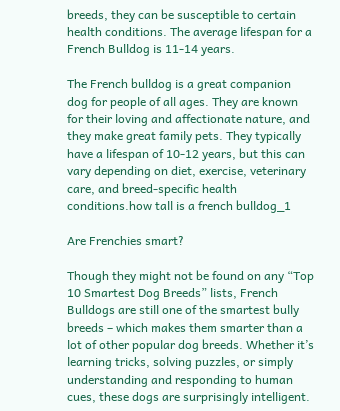breeds, they can be susceptible to certain health conditions. The average lifespan for a French Bulldog is 11-14 years.

The French bulldog is a great companion dog for people of all ages. They are known for their loving and affectionate nature, and they make great family pets. They typically have a lifespan of 10-12 years, but this can vary depending on diet, exercise, veterinary care, and breed-specific health conditions.how tall is a french bulldog_1

Are Frenchies smart?

Though they might not be found on any “Top 10 Smartest Dog Breeds” lists, French Bulldogs are still one of the smartest bully breeds – which makes them smarter than a lot of other popular dog breeds. Whether it’s learning tricks, solving puzzles, or simply understanding and responding to human cues, these dogs are surprisingly intelligent.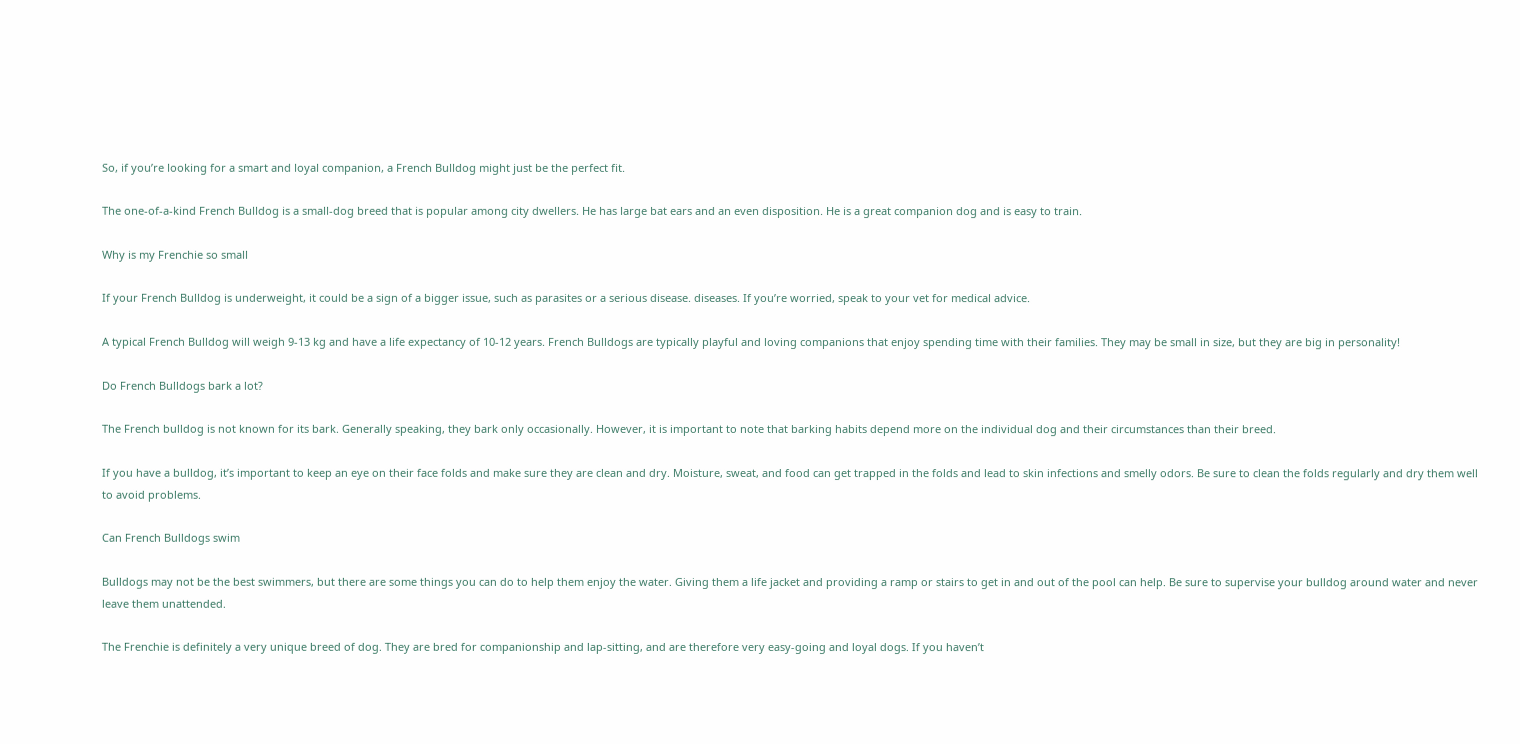So, if you’re looking for a smart and loyal companion, a French Bulldog might just be the perfect fit.

The one-of-a-kind French Bulldog is a small-dog breed that is popular among city dwellers. He has large bat ears and an even disposition. He is a great companion dog and is easy to train.

Why is my Frenchie so small

If your French Bulldog is underweight, it could be a sign of a bigger issue, such as parasites or a serious disease. diseases. If you’re worried, speak to your vet for medical advice.

A typical French Bulldog will weigh 9-13 kg and have a life expectancy of 10-12 years. French Bulldogs are typically playful and loving companions that enjoy spending time with their families. They may be small in size, but they are big in personality!

Do French Bulldogs bark a lot?

The French bulldog is not known for its bark. Generally speaking, they bark only occasionally. However, it is important to note that barking habits depend more on the individual dog and their circumstances than their breed.

If you have a bulldog, it’s important to keep an eye on their face folds and make sure they are clean and dry. Moisture, sweat, and food can get trapped in the folds and lead to skin infections and smelly odors. Be sure to clean the folds regularly and dry them well to avoid problems.

Can French Bulldogs swim

Bulldogs may not be the best swimmers, but there are some things you can do to help them enjoy the water. Giving them a life jacket and providing a ramp or stairs to get in and out of the pool can help. Be sure to supervise your bulldog around water and never leave them unattended.

The Frenchie is definitely a very unique breed of dog. They are bred for companionship and lap-sitting, and are therefore very easy-going and loyal dogs. If you haven’t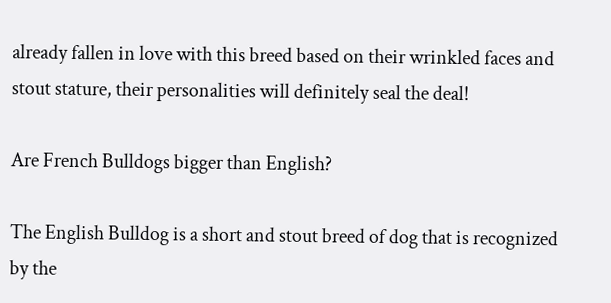already fallen in love with this breed based on their wrinkled faces and stout stature, their personalities will definitely seal the deal!

Are French Bulldogs bigger than English?

The English Bulldog is a short and stout breed of dog that is recognized by the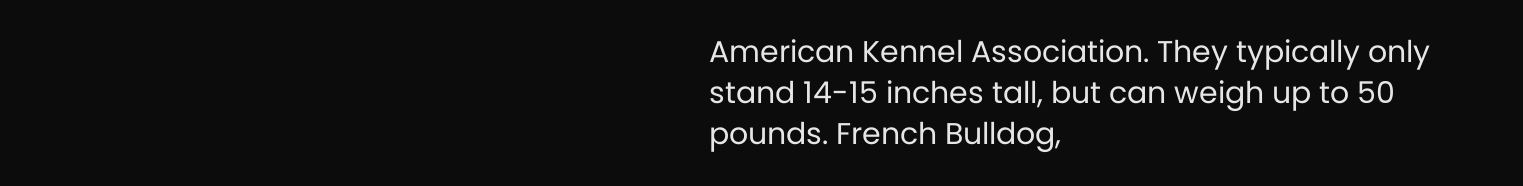American Kennel Association. They typically only stand 14-15 inches tall, but can weigh up to 50 pounds. French Bulldog,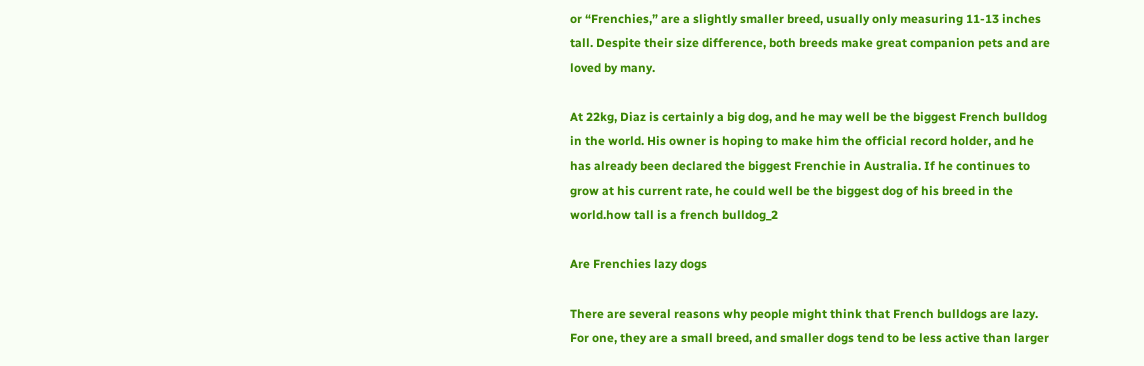or “Frenchies,” are a slightly smaller breed, usually only measuring 11-13 inches tall. Despite their size difference, both breeds make great companion pets and are loved by many.

At 22kg, Diaz is certainly a big dog, and he may well be the biggest French bulldog in the world. His owner is hoping to make him the official record holder, and he has already been declared the biggest Frenchie in Australia. If he continues to grow at his current rate, he could well be the biggest dog of his breed in the world.how tall is a french bulldog_2

Are Frenchies lazy dogs

There are several reasons why people might think that French bulldogs are lazy. For one, they are a small breed, and smaller dogs tend to be less active than larger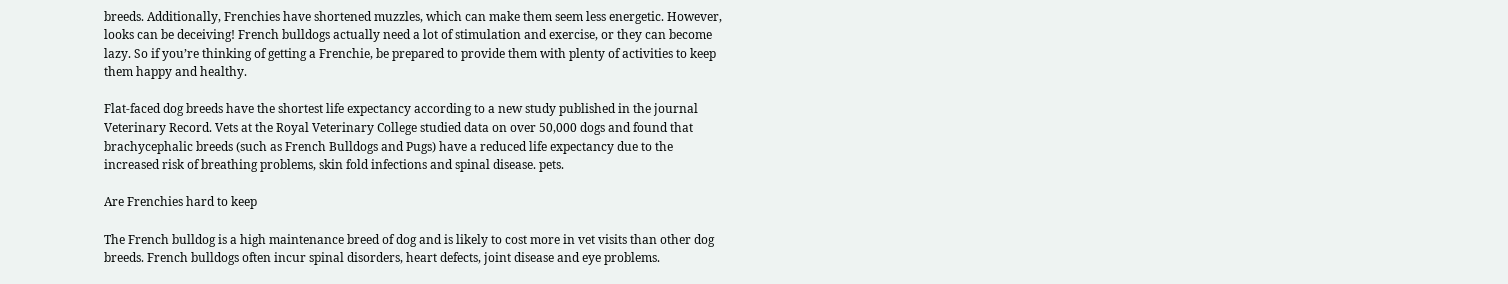breeds. Additionally, Frenchies have shortened muzzles, which can make them seem less energetic. However, looks can be deceiving! French bulldogs actually need a lot of stimulation and exercise, or they can become lazy. So if you’re thinking of getting a Frenchie, be prepared to provide them with plenty of activities to keep them happy and healthy.

Flat-faced dog breeds have the shortest life expectancy according to a new study published in the journal Veterinary Record. Vets at the Royal Veterinary College studied data on over 50,000 dogs and found that brachycephalic breeds (such as French Bulldogs and Pugs) have a reduced life expectancy due to the increased risk of breathing problems, skin fold infections and spinal disease. pets.

Are Frenchies hard to keep

The French bulldog is a high maintenance breed of dog and is likely to cost more in vet visits than other dog breeds. French bulldogs often incur spinal disorders, heart defects, joint disease and eye problems.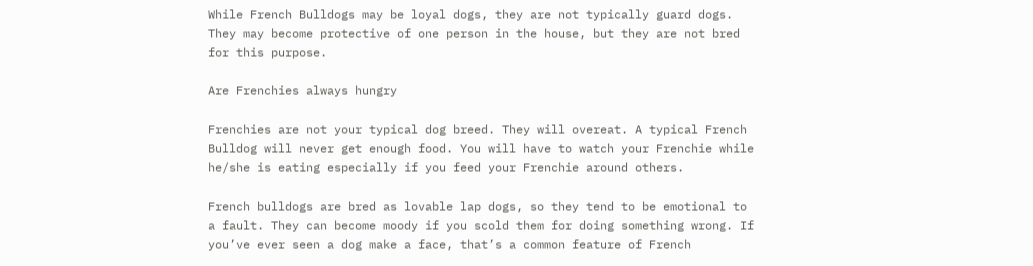While French Bulldogs may be loyal dogs, they are not typically guard dogs. They may become protective of one person in the house, but they are not bred for this purpose.

Are Frenchies always hungry

Frenchies are not your typical dog breed. They will overeat. A typical French Bulldog will never get enough food. You will have to watch your Frenchie while he/she is eating especially if you feed your Frenchie around others.

French bulldogs are bred as lovable lap dogs, so they tend to be emotional to a fault. They can become moody if you scold them for doing something wrong. If you’ve ever seen a dog make a face, that’s a common feature of French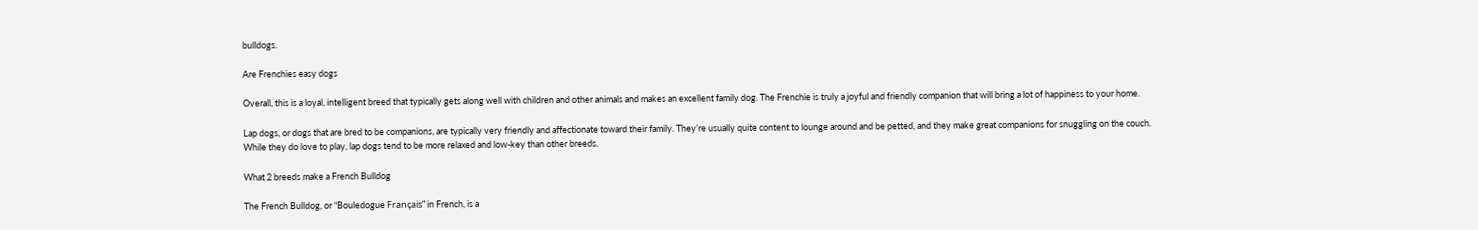bulldogs.

Are Frenchies easy dogs

Overall, this is a loyal, intelligent breed that typically gets along well with children and other animals and makes an excellent family dog. The Frenchie is truly a joyful and friendly companion that will bring a lot of happiness to your home.

Lap dogs, or dogs that are bred to be companions, are typically very friendly and affectionate toward their family. They’re usually quite content to lounge around and be petted, and they make great companions for snuggling on the couch. While they do love to play, lap dogs tend to be more relaxed and low-key than other breeds.

What 2 breeds make a French Bulldog

The French Bulldog, or “Bouledogue Français” in French, is a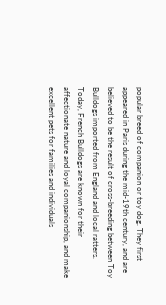popular breed of companion or toy dog. They first appeared in Paris during the mid-19th century, and are believed to be the result of cross-breeding between Toy Bulldogs imported from England and local ratters. Today, French Bulldogs are known for their affectionate nature and loyal companionship, and make excellent pets for families and individuals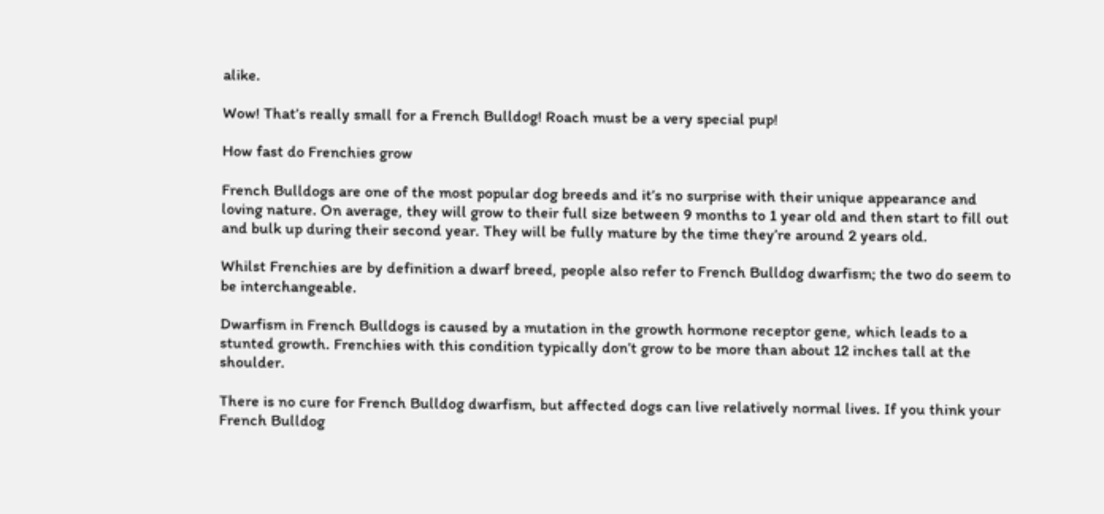alike.

Wow! That’s really small for a French Bulldog! Roach must be a very special pup!

How fast do Frenchies grow

French Bulldogs are one of the most popular dog breeds and it’s no surprise with their unique appearance and loving nature. On average, they will grow to their full size between 9 months to 1 year old and then start to fill out and bulk up during their second year. They will be fully mature by the time they’re around 2 years old.

Whilst Frenchies are by definition a dwarf breed, people also refer to French Bulldog dwarfism; the two do seem to be interchangeable.

Dwarfism in French Bulldogs is caused by a mutation in the growth hormone receptor gene, which leads to a stunted growth. Frenchies with this condition typically don’t grow to be more than about 12 inches tall at the shoulder.

There is no cure for French Bulldog dwarfism, but affected dogs can live relatively normal lives. If you think your French Bulldog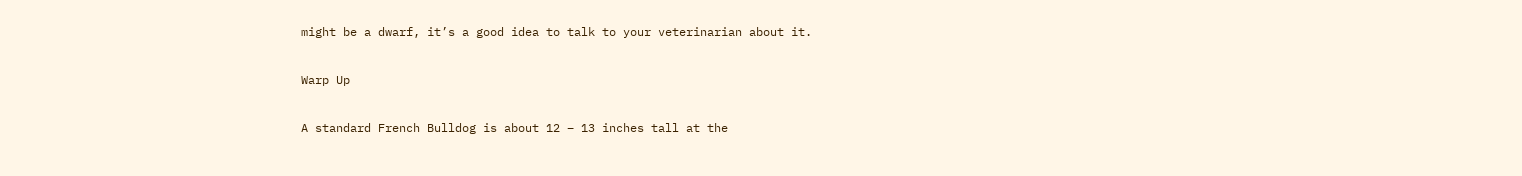might be a dwarf, it’s a good idea to talk to your veterinarian about it.

Warp Up

A standard French Bulldog is about 12 – 13 inches tall at the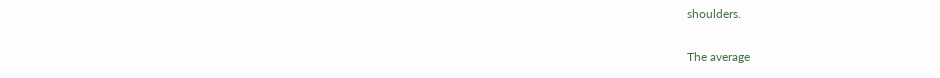shoulders.

The average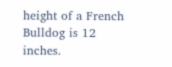height of a French Bulldog is 12 inches.